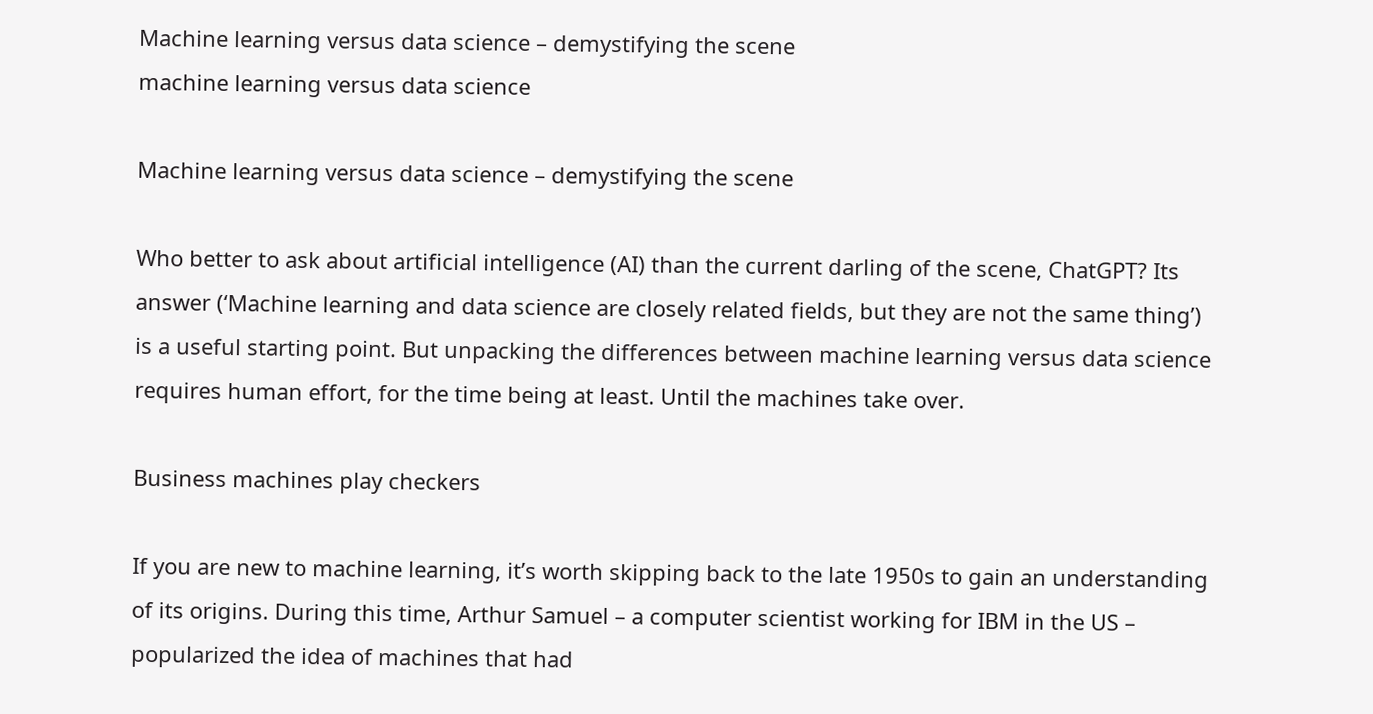Machine learning versus data science – demystifying the scene
machine learning versus data science

Machine learning versus data science – demystifying the scene

Who better to ask about artificial intelligence (AI) than the current darling of the scene, ChatGPT? Its answer (‘Machine learning and data science are closely related fields, but they are not the same thing’) is a useful starting point. But unpacking the differences between machine learning versus data science requires human effort, for the time being at least. Until the machines take over.

Business machines play checkers

If you are new to machine learning, it’s worth skipping back to the late 1950s to gain an understanding of its origins. During this time, Arthur Samuel – a computer scientist working for IBM in the US – popularized the idea of machines that had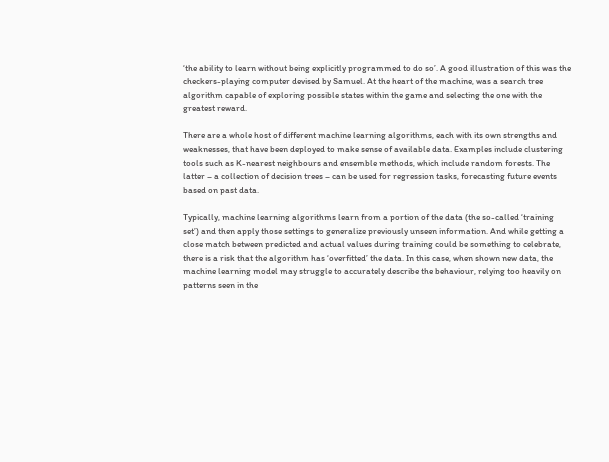‘the ability to learn without being explicitly programmed to do so’. A good illustration of this was the checkers-playing computer devised by Samuel. At the heart of the machine, was a search tree algorithm capable of exploring possible states within the game and selecting the one with the greatest reward.

There are a whole host of different machine learning algorithms, each with its own strengths and weaknesses, that have been deployed to make sense of available data. Examples include clustering tools such as K-nearest neighbours and ensemble methods, which include random forests. The latter – a collection of decision trees – can be used for regression tasks, forecasting future events based on past data.

Typically, machine learning algorithms learn from a portion of the data (the so-called ‘training set’) and then apply those settings to generalize previously unseen information. And while getting a close match between predicted and actual values during training could be something to celebrate, there is a risk that the algorithm has ‘overfitted’ the data. In this case, when shown new data, the machine learning model may struggle to accurately describe the behaviour, relying too heavily on patterns seen in the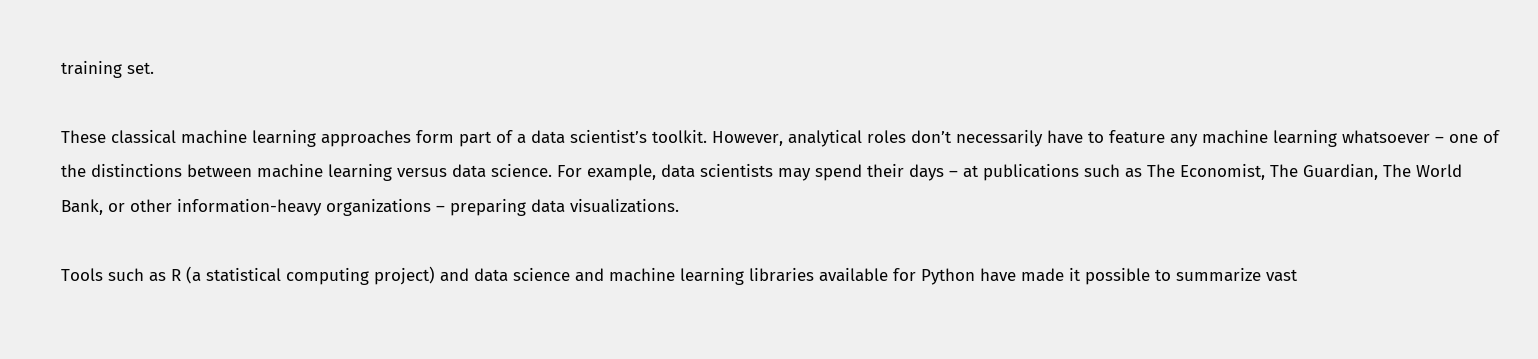training set.

These classical machine learning approaches form part of a data scientist’s toolkit. However, analytical roles don’t necessarily have to feature any machine learning whatsoever – one of the distinctions between machine learning versus data science. For example, data scientists may spend their days – at publications such as The Economist, The Guardian, The World Bank, or other information-heavy organizations – preparing data visualizations.

Tools such as R (a statistical computing project) and data science and machine learning libraries available for Python have made it possible to summarize vast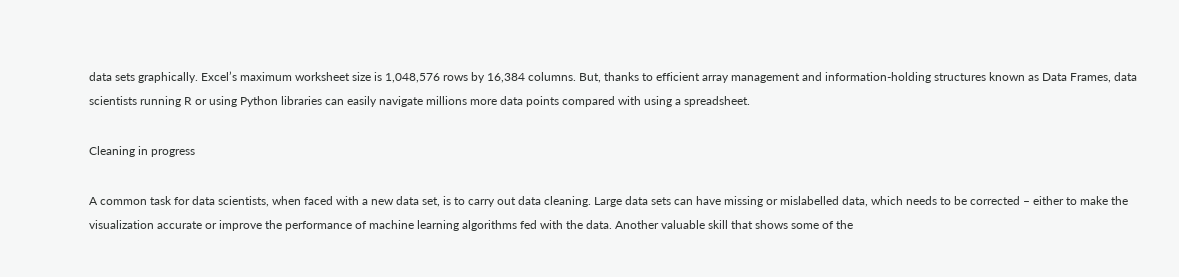data sets graphically. Excel’s maximum worksheet size is 1,048,576 rows by 16,384 columns. But, thanks to efficient array management and information-holding structures known as Data Frames, data scientists running R or using Python libraries can easily navigate millions more data points compared with using a spreadsheet.

Cleaning in progress

A common task for data scientists, when faced with a new data set, is to carry out data cleaning. Large data sets can have missing or mislabelled data, which needs to be corrected – either to make the visualization accurate or improve the performance of machine learning algorithms fed with the data. Another valuable skill that shows some of the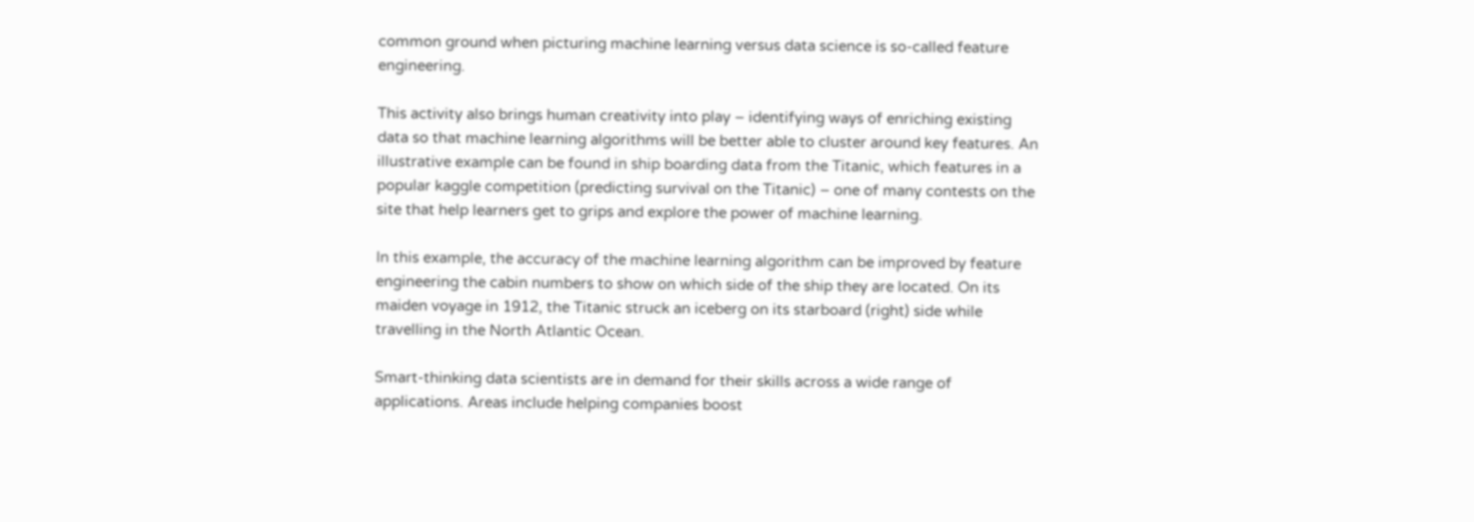common ground when picturing machine learning versus data science is so-called feature engineering.

This activity also brings human creativity into play – identifying ways of enriching existing data so that machine learning algorithms will be better able to cluster around key features. An illustrative example can be found in ship boarding data from the Titanic, which features in a popular kaggle competition (predicting survival on the Titanic) – one of many contests on the site that help learners get to grips and explore the power of machine learning.

In this example, the accuracy of the machine learning algorithm can be improved by feature engineering the cabin numbers to show on which side of the ship they are located. On its maiden voyage in 1912, the Titanic struck an iceberg on its starboard (right) side while travelling in the North Atlantic Ocean.

Smart-thinking data scientists are in demand for their skills across a wide range of applications. Areas include helping companies boost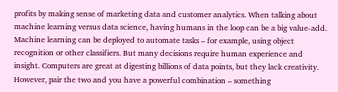profits by making sense of marketing data and customer analytics. When talking about machine learning versus data science, having humans in the loop can be a big value-add. Machine learning can be deployed to automate tasks – for example, using object recognition or other classifiers. But many decisions require human experience and insight. Computers are great at digesting billions of data points, but they lack creativity. However, pair the two and you have a powerful combination – something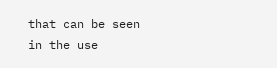that can be seen in the use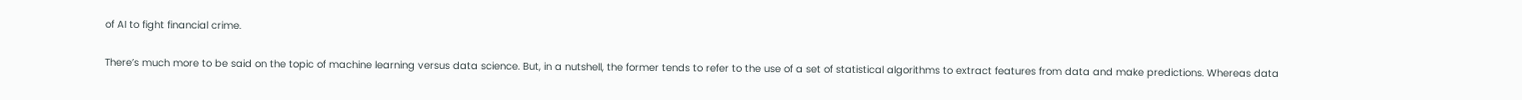of AI to fight financial crime.

There’s much more to be said on the topic of machine learning versus data science. But, in a nutshell, the former tends to refer to the use of a set of statistical algorithms to extract features from data and make predictions. Whereas data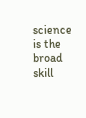science is the broad skill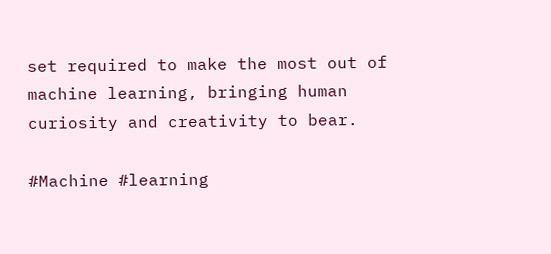set required to make the most out of machine learning, bringing human curiosity and creativity to bear.

#Machine #learning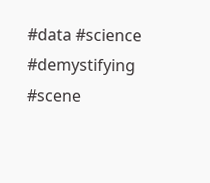#data #science #demystifying #scene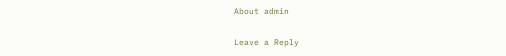About admin

Leave a Reply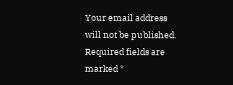Your email address will not be published. Required fields are marked *